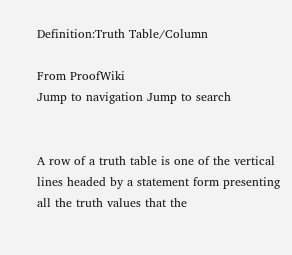Definition:Truth Table/Column

From ProofWiki
Jump to navigation Jump to search


A row of a truth table is one of the vertical lines headed by a statement form presenting all the truth values that the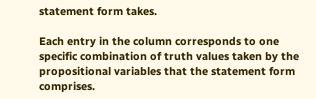statement form takes.

Each entry in the column corresponds to one specific combination of truth values taken by the propositional variables that the statement form comprises.